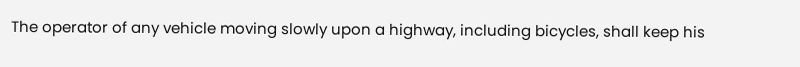The operator of any vehicle moving slowly upon a highway, including bicycles, shall keep his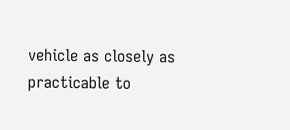vehicle as closely as practicable to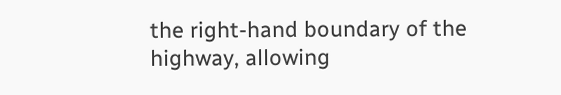the right-hand boundary of the highway, allowing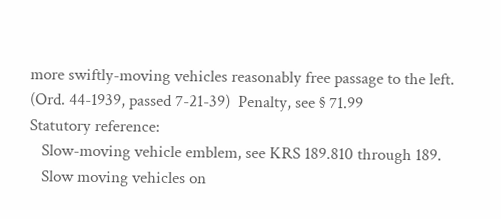more swiftly-moving vehicles reasonably free passage to the left.
(Ord. 44-1939, passed 7-21-39)  Penalty, see § 71.99
Statutory reference:
   Slow-moving vehicle emblem, see KRS 189.810 through 189.
   Slow moving vehicles on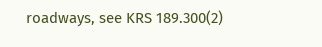roadways, see KRS 189.300(2)